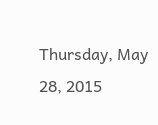Thursday, May 28, 2015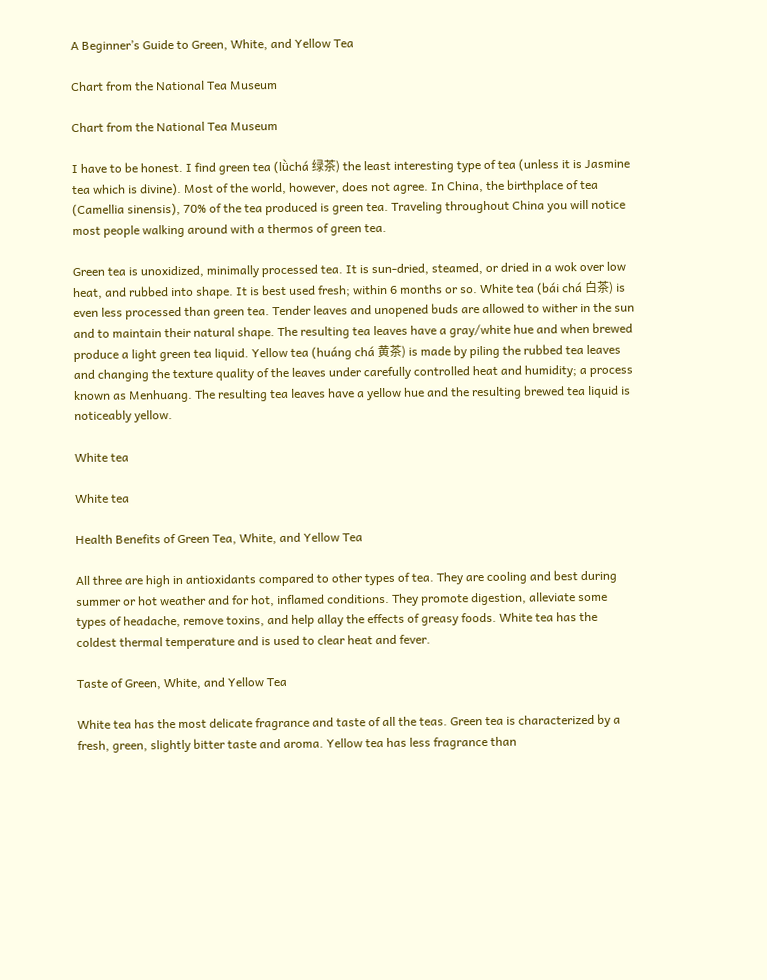A Beginner’s Guide to Green, White, and Yellow Tea

Chart from the National Tea Museum

Chart from the National Tea Museum

I have to be honest. I find green tea (lǜchá 绿茶) the least interesting type of tea (unless it is Jasmine tea which is divine). Most of the world, however, does not agree. In China, the birthplace of tea (Camellia sinensis), 70% of the tea produced is green tea. Traveling throughout China you will notice most people walking around with a thermos of green tea.

Green tea is unoxidized, minimally processed tea. It is sun-dried, steamed, or dried in a wok over low heat, and rubbed into shape. It is best used fresh; within 6 months or so. White tea (bái chá 白茶) is even less processed than green tea. Tender leaves and unopened buds are allowed to wither in the sun and to maintain their natural shape. The resulting tea leaves have a gray/white hue and when brewed produce a light green tea liquid. Yellow tea (huáng chá 黄茶) is made by piling the rubbed tea leaves and changing the texture quality of the leaves under carefully controlled heat and humidity; a process known as Menhuang. The resulting tea leaves have a yellow hue and the resulting brewed tea liquid is noticeably yellow.

White tea

White tea

Health Benefits of Green Tea, White, and Yellow Tea

All three are high in antioxidants compared to other types of tea. They are cooling and best during summer or hot weather and for hot, inflamed conditions. They promote digestion, alleviate some types of headache, remove toxins, and help allay the effects of greasy foods. White tea has the coldest thermal temperature and is used to clear heat and fever.

Taste of Green, White, and Yellow Tea

White tea has the most delicate fragrance and taste of all the teas. Green tea is characterized by a fresh, green, slightly bitter taste and aroma. Yellow tea has less fragrance than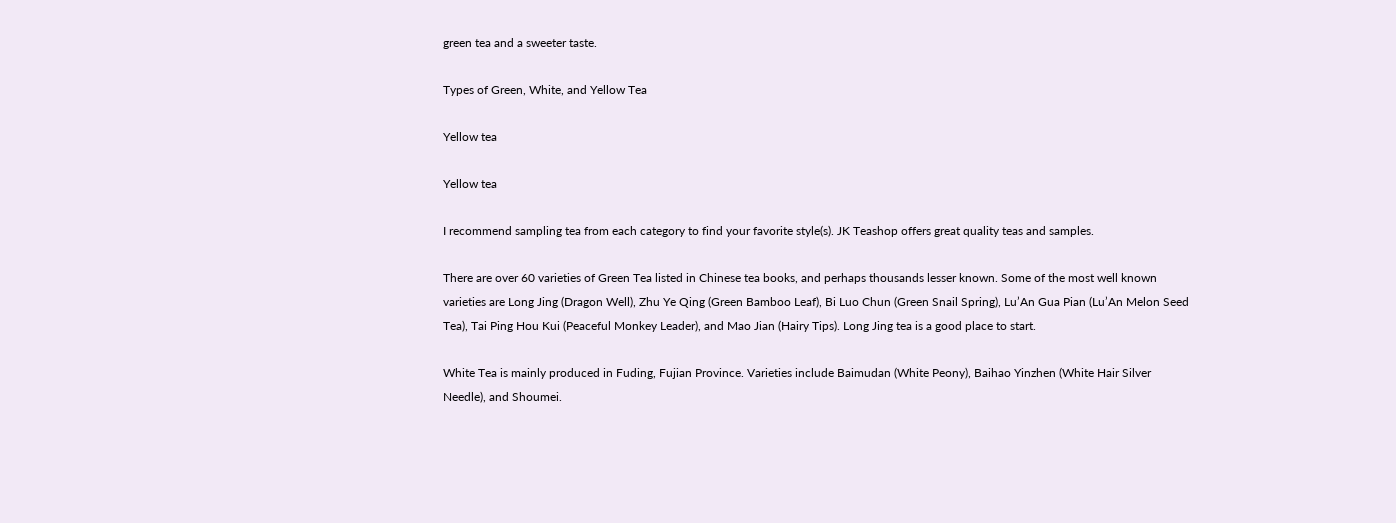green tea and a sweeter taste.

Types of Green, White, and Yellow Tea

Yellow tea

Yellow tea

I recommend sampling tea from each category to find your favorite style(s). JK Teashop offers great quality teas and samples.

There are over 60 varieties of Green Tea listed in Chinese tea books, and perhaps thousands lesser known. Some of the most well known varieties are Long Jing (Dragon Well), Zhu Ye Qing (Green Bamboo Leaf), Bi Luo Chun (Green Snail Spring), Lu’An Gua Pian (Lu’An Melon Seed Tea), Tai Ping Hou Kui (Peaceful Monkey Leader), and Mao Jian (Hairy Tips). Long Jing tea is a good place to start.

White Tea is mainly produced in Fuding, Fujian Province. Varieties include Baimudan (White Peony), Baihao Yinzhen (White Hair Silver Needle), and Shoumei.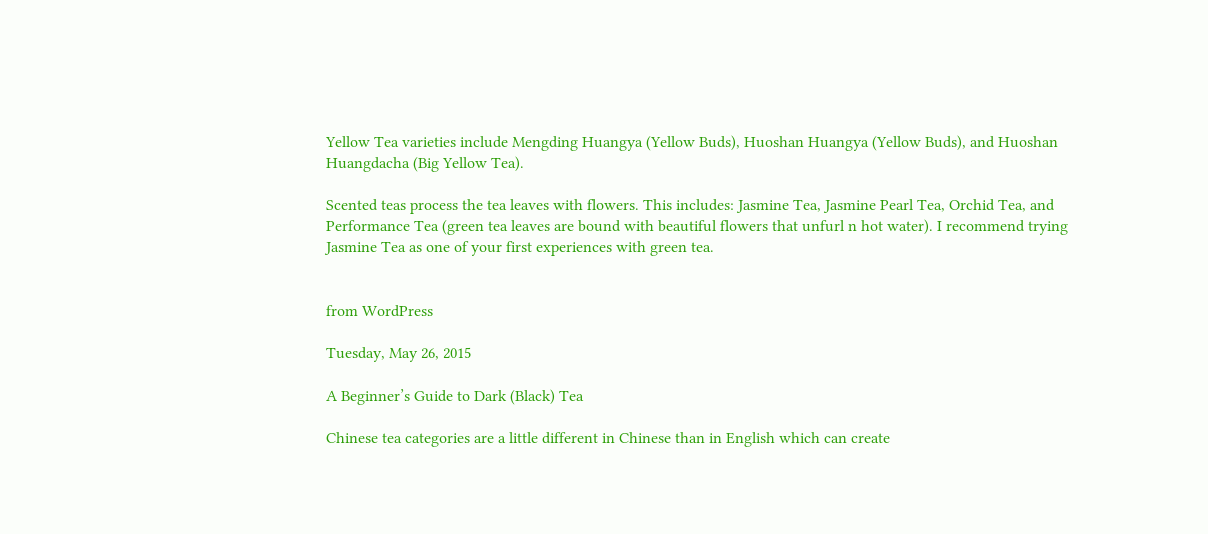Yellow Tea varieties include Mengding Huangya (Yellow Buds), Huoshan Huangya (Yellow Buds), and Huoshan Huangdacha (Big Yellow Tea).

Scented teas process the tea leaves with flowers. This includes: Jasmine Tea, Jasmine Pearl Tea, Orchid Tea, and Performance Tea (green tea leaves are bound with beautiful flowers that unfurl n hot water). I recommend trying Jasmine Tea as one of your first experiences with green tea.


from WordPress

Tuesday, May 26, 2015

A Beginner’s Guide to Dark (Black) Tea

Chinese tea categories are a little different in Chinese than in English which can create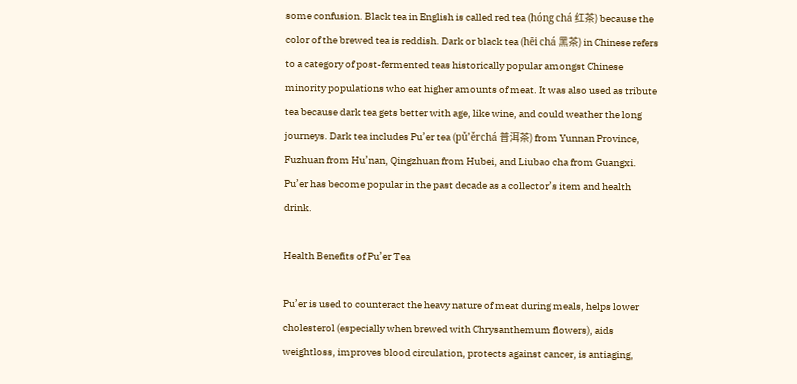some confusion. Black tea in English is called red tea (hóng chá 红茶) because the color of the brewed tea is reddish. Dark or black tea (hēi chá 黑茶) in Chinese refers to a category of post-fermented teas historically popular amongst Chinese minority populations who eat higher amounts of meat. It was also used as tribute tea because dark tea gets better with age, like wine, and could weather the long journeys. Dark tea includes Pu’er tea (pǔ’ěrchá 普洱茶) from Yunnan Province, Fuzhuan from Hu’nan, Qingzhuan from Hubei, and Liubao cha from Guangxi. Pu’er has become popular in the past decade as a collector’s item and health drink.

Health Benefits of Pu’er Tea

Pu’er is used to counteract the heavy nature of meat during meals, helps lower cholesterol (especially when brewed with Chrysanthemum flowers), aids weightloss, improves blood circulation, protects against cancer, is antiaging,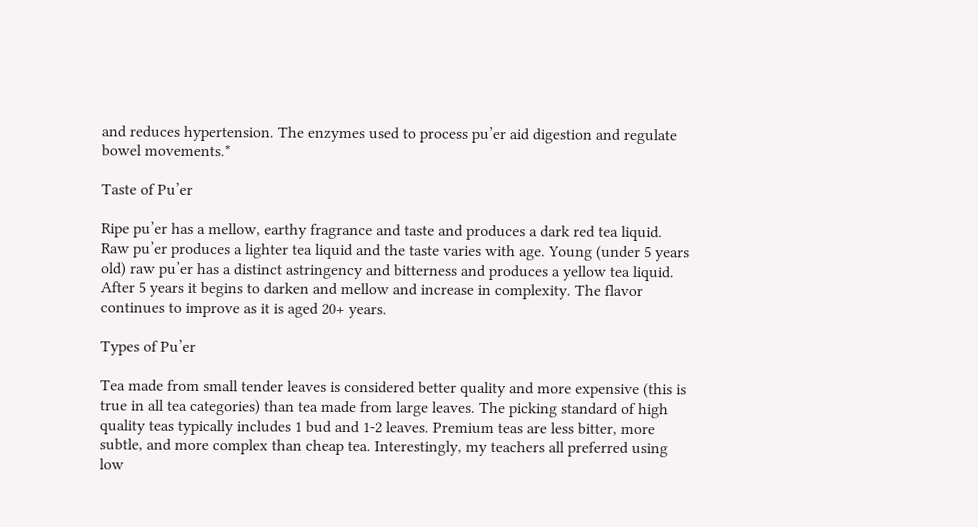and reduces hypertension. The enzymes used to process pu’er aid digestion and regulate bowel movements.*

Taste of Pu’er

Ripe pu’er has a mellow, earthy fragrance and taste and produces a dark red tea liquid. Raw pu’er produces a lighter tea liquid and the taste varies with age. Young (under 5 years old) raw pu’er has a distinct astringency and bitterness and produces a yellow tea liquid. After 5 years it begins to darken and mellow and increase in complexity. The flavor continues to improve as it is aged 20+ years.

Types of Pu’er

Tea made from small tender leaves is considered better quality and more expensive (this is true in all tea categories) than tea made from large leaves. The picking standard of high quality teas typically includes 1 bud and 1-2 leaves. Premium teas are less bitter, more subtle, and more complex than cheap tea. Interestingly, my teachers all preferred using low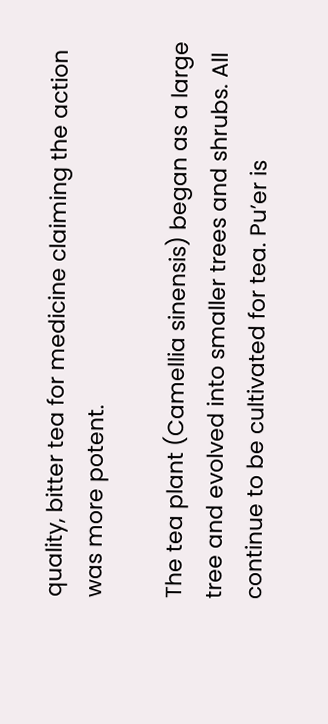quality, bitter tea for medicine claiming the action was more potent.

The tea plant (Camellia sinensis) began as a large tree and evolved into smaller trees and shrubs. All continue to be cultivated for tea. Pu’er is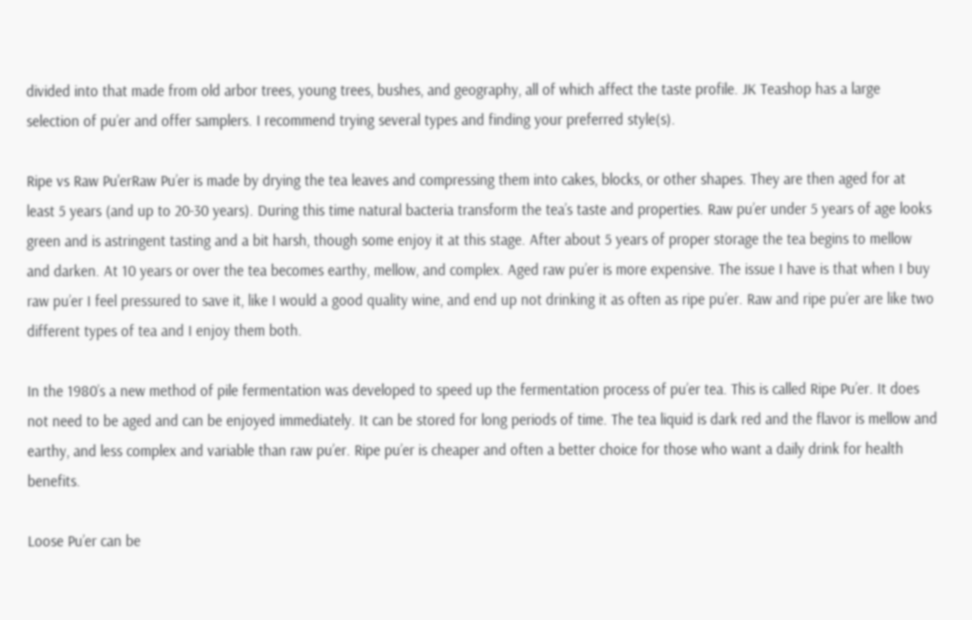divided into that made from old arbor trees, young trees, bushes, and geography, all of which affect the taste profile. JK Teashop has a large selection of pu’er and offer samplers. I recommend trying several types and finding your preferred style(s).

Ripe vs Raw Pu'erRaw Pu’er is made by drying the tea leaves and compressing them into cakes, blocks, or other shapes. They are then aged for at least 5 years (and up to 20-30 years). During this time natural bacteria transform the tea’s taste and properties. Raw pu’er under 5 years of age looks green and is astringent tasting and a bit harsh, though some enjoy it at this stage. After about 5 years of proper storage the tea begins to mellow and darken. At 10 years or over the tea becomes earthy, mellow, and complex. Aged raw pu’er is more expensive. The issue I have is that when I buy raw pu’er I feel pressured to save it, like I would a good quality wine, and end up not drinking it as often as ripe pu’er. Raw and ripe pu’er are like two different types of tea and I enjoy them both.

In the 1980’s a new method of pile fermentation was developed to speed up the fermentation process of pu’er tea. This is called Ripe Pu’er. It does not need to be aged and can be enjoyed immediately. It can be stored for long periods of time. The tea liquid is dark red and the flavor is mellow and earthy, and less complex and variable than raw pu’er. Ripe pu’er is cheaper and often a better choice for those who want a daily drink for health benefits.

Loose Pu’er can be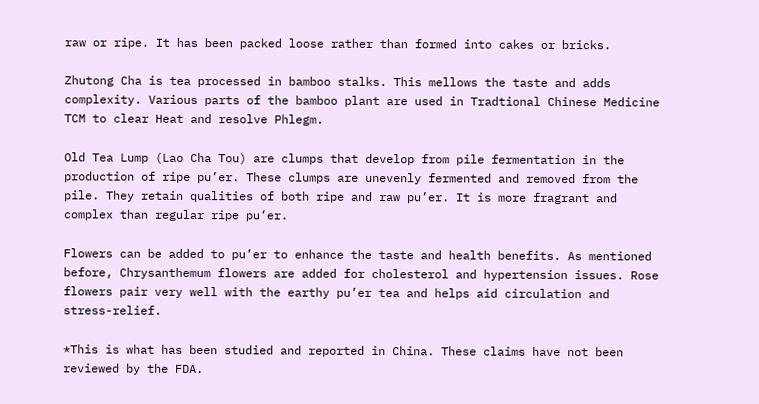raw or ripe. It has been packed loose rather than formed into cakes or bricks.

Zhutong Cha is tea processed in bamboo stalks. This mellows the taste and adds complexity. Various parts of the bamboo plant are used in Tradtional Chinese Medicine TCM to clear Heat and resolve Phlegm.

Old Tea Lump (Lao Cha Tou) are clumps that develop from pile fermentation in the production of ripe pu’er. These clumps are unevenly fermented and removed from the pile. They retain qualities of both ripe and raw pu’er. It is more fragrant and complex than regular ripe pu’er.

Flowers can be added to pu’er to enhance the taste and health benefits. As mentioned before, Chrysanthemum flowers are added for cholesterol and hypertension issues. Rose flowers pair very well with the earthy pu’er tea and helps aid circulation and stress-relief.

*This is what has been studied and reported in China. These claims have not been reviewed by the FDA.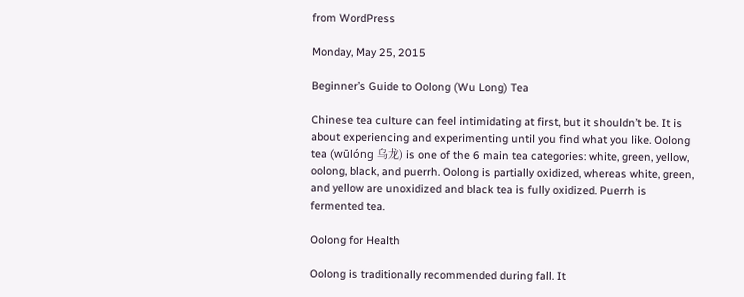from WordPress

Monday, May 25, 2015

Beginner’s Guide to Oolong (Wu Long) Tea

Chinese tea culture can feel intimidating at first, but it shouldn’t be. It is about experiencing and experimenting until you find what you like. Oolong tea (wūlóng 乌龙) is one of the 6 main tea categories: white, green, yellow, oolong, black, and puerrh. Oolong is partially oxidized, whereas white, green, and yellow are unoxidized and black tea is fully oxidized. Puerrh is fermented tea.

Oolong for Health

Oolong is traditionally recommended during fall. It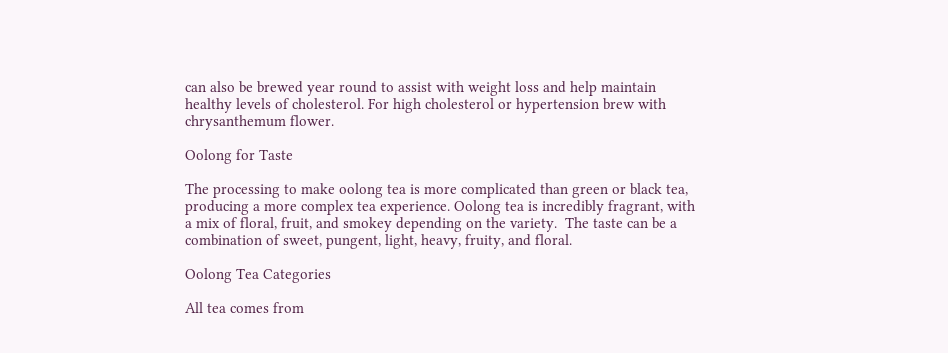can also be brewed year round to assist with weight loss and help maintain healthy levels of cholesterol. For high cholesterol or hypertension brew with chrysanthemum flower.

Oolong for Taste

The processing to make oolong tea is more complicated than green or black tea, producing a more complex tea experience. Oolong tea is incredibly fragrant, with a mix of floral, fruit, and smokey depending on the variety.  The taste can be a combination of sweet, pungent, light, heavy, fruity, and floral.

Oolong Tea Categories

All tea comes from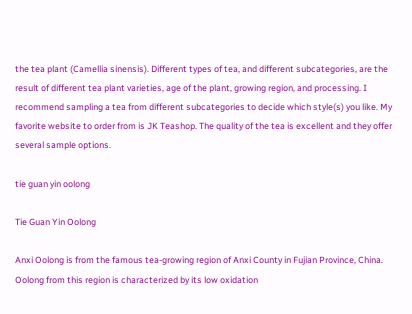the tea plant (Camellia sinensis). Different types of tea, and different subcategories, are the result of different tea plant varieties, age of the plant, growing region, and processing. I recommend sampling a tea from different subcategories to decide which style(s) you like. My favorite website to order from is JK Teashop. The quality of the tea is excellent and they offer several sample options.

tie guan yin oolong

Tie Guan Yin Oolong

Anxi Oolong is from the famous tea-growing region of Anxi County in Fujian Province, China. Oolong from this region is characterized by its low oxidation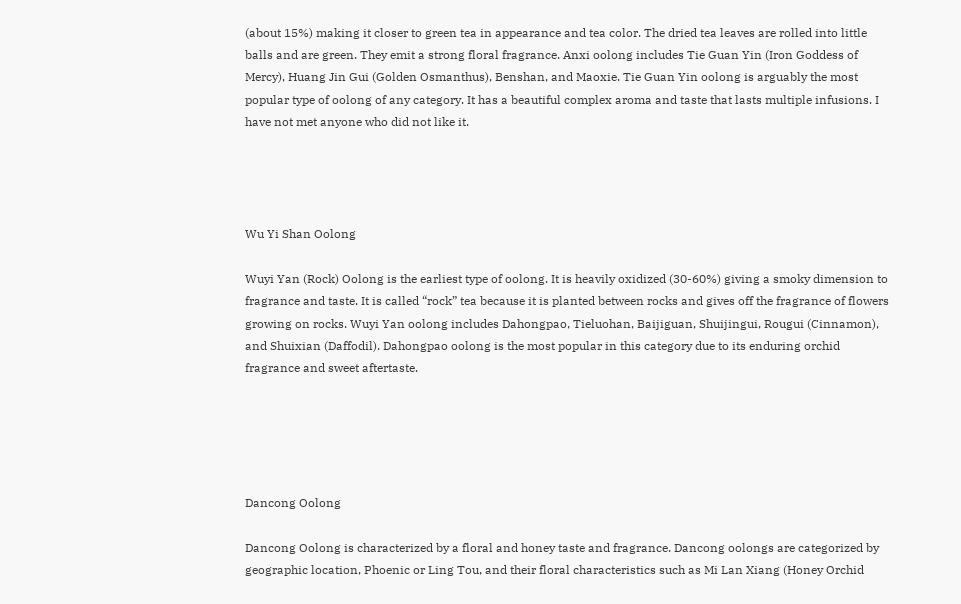(about 15%) making it closer to green tea in appearance and tea color. The dried tea leaves are rolled into little balls and are green. They emit a strong floral fragrance. Anxi oolong includes Tie Guan Yin (Iron Goddess of Mercy), Huang Jin Gui (Golden Osmanthus), Benshan, and Maoxie. Tie Guan Yin oolong is arguably the most popular type of oolong of any category. It has a beautiful complex aroma and taste that lasts multiple infusions. I have not met anyone who did not like it.




Wu Yi Shan Oolong

Wuyi Yan (Rock) Oolong is the earliest type of oolong. It is heavily oxidized (30-60%) giving a smoky dimension to fragrance and taste. It is called “rock” tea because it is planted between rocks and gives off the fragrance of flowers growing on rocks. Wuyi Yan oolong includes Dahongpao, Tieluohan, Baijiguan, Shuijingui, Rougui (Cinnamon), and Shuixian (Daffodil). Dahongpao oolong is the most popular in this category due to its enduring orchid fragrance and sweet aftertaste.





Dancong Oolong

Dancong Oolong is characterized by a floral and honey taste and fragrance. Dancong oolongs are categorized by geographic location, Phoenic or Ling Tou, and their floral characteristics such as Mi Lan Xiang (Honey Orchid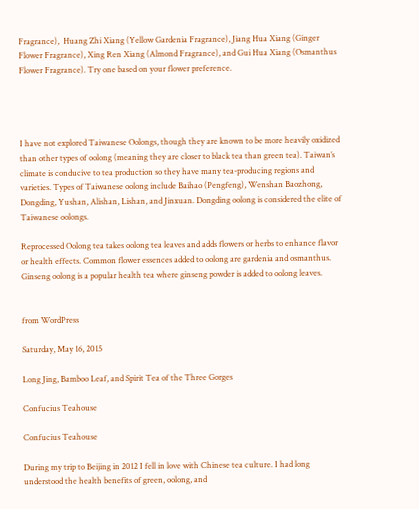Fragrance),  Huang Zhi Xiang (Yellow Gardenia Fragrance), Jiang Hua Xiang (Ginger Flower Fragrance), Xing Ren Xiang (Almond Fragrance), and Gui Hua Xiang (Osmanthus Flower Fragrance). Try one based on your flower preference.




I have not explored Taiwanese Oolongs, though they are known to be more heavily oxidized than other types of oolong (meaning they are closer to black tea than green tea). Taiwan’s climate is conducive to tea production so they have many tea-producing regions and varieties. Types of Taiwanese oolong include Baihao (Pengfeng), Wenshan Baozhong, Dongding, Yushan, Alishan, Lishan, and Jinxuan. Dongding oolong is considered the elite of Taiwanese oolongs.

Reprocessed Oolong tea takes oolong tea leaves and adds flowers or herbs to enhance flavor or health effects. Common flower essences added to oolong are gardenia and osmanthus. Ginseng oolong is a popular health tea where ginseng powder is added to oolong leaves.


from WordPress

Saturday, May 16, 2015

Long Jing, Bamboo Leaf, and Spirit Tea of the Three Gorges

Confucius Teahouse

Confucius Teahouse

During my trip to Beijing in 2012 I fell in love with Chinese tea culture. I had long understood the health benefits of green, oolong, and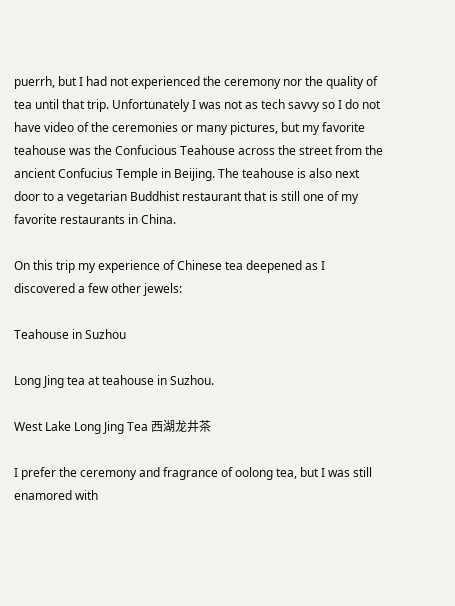puerrh, but I had not experienced the ceremony nor the quality of tea until that trip. Unfortunately I was not as tech savvy so I do not have video of the ceremonies or many pictures, but my favorite teahouse was the Confucious Teahouse across the street from the ancient Confucius Temple in Beijing. The teahouse is also next door to a vegetarian Buddhist restaurant that is still one of my favorite restaurants in China.

On this trip my experience of Chinese tea deepened as I discovered a few other jewels:

Teahouse in Suzhou

Long Jing tea at teahouse in Suzhou.

West Lake Long Jing Tea 西湖龙井茶

I prefer the ceremony and fragrance of oolong tea, but I was still enamored with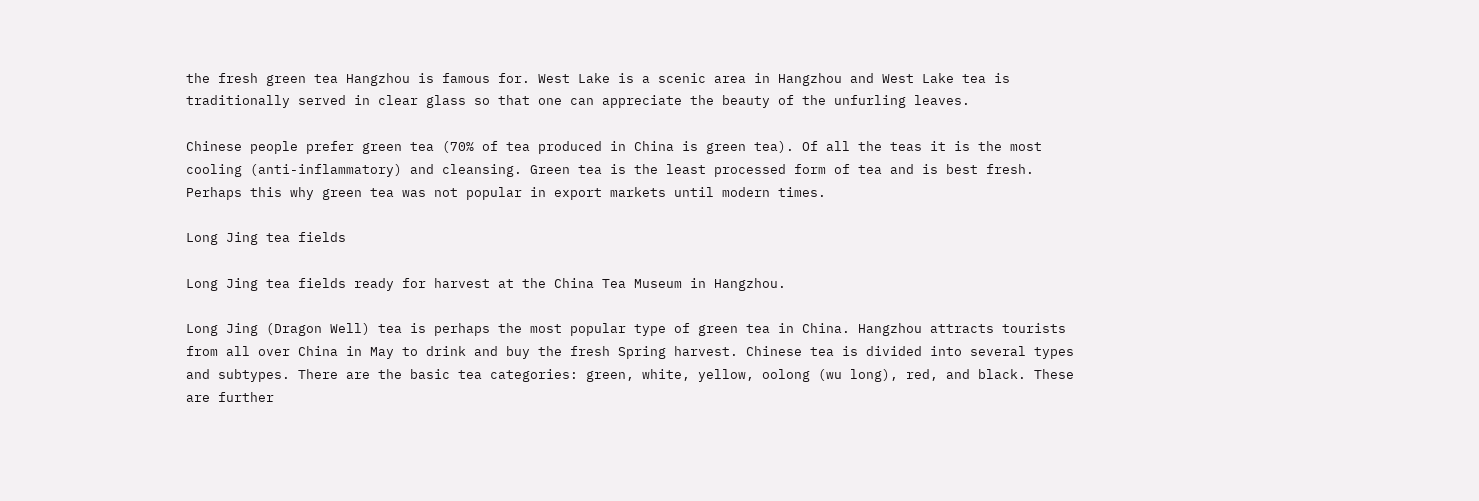the fresh green tea Hangzhou is famous for. West Lake is a scenic area in Hangzhou and West Lake tea is traditionally served in clear glass so that one can appreciate the beauty of the unfurling leaves.

Chinese people prefer green tea (70% of tea produced in China is green tea). Of all the teas it is the most cooling (anti-inflammatory) and cleansing. Green tea is the least processed form of tea and is best fresh. Perhaps this why green tea was not popular in export markets until modern times.

Long Jing tea fields

Long Jing tea fields ready for harvest at the China Tea Museum in Hangzhou.

Long Jing (Dragon Well) tea is perhaps the most popular type of green tea in China. Hangzhou attracts tourists from all over China in May to drink and buy the fresh Spring harvest. Chinese tea is divided into several types and subtypes. There are the basic tea categories: green, white, yellow, oolong (wu long), red, and black. These are further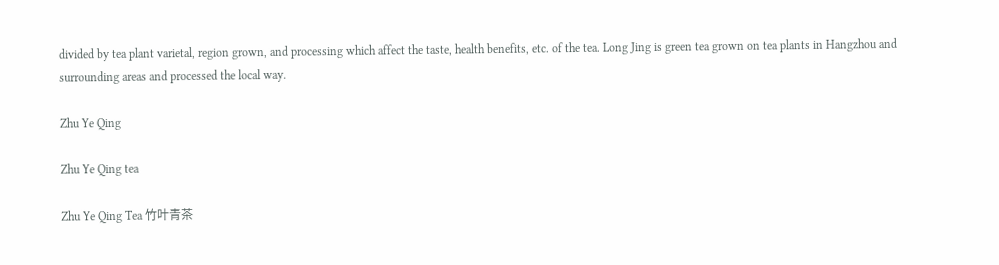divided by tea plant varietal, region grown, and processing which affect the taste, health benefits, etc. of the tea. Long Jing is green tea grown on tea plants in Hangzhou and surrounding areas and processed the local way.

Zhu Ye Qing

Zhu Ye Qing tea

Zhu Ye Qing Tea 竹叶青茶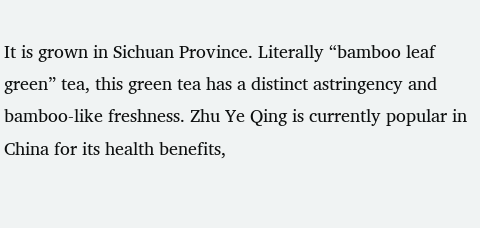It is grown in Sichuan Province. Literally “bamboo leaf green” tea, this green tea has a distinct astringency and bamboo-like freshness. Zhu Ye Qing is currently popular in China for its health benefits,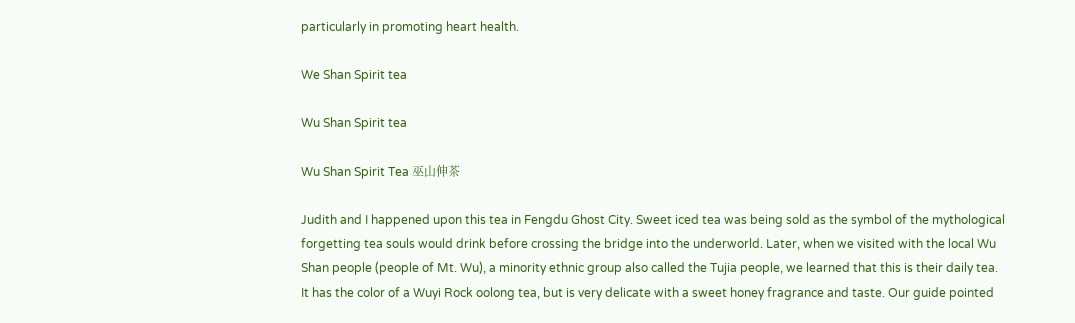particularly in promoting heart health.

We Shan Spirit tea

Wu Shan Spirit tea

Wu Shan Spirit Tea 巫山伸茶

Judith and I happened upon this tea in Fengdu Ghost City. Sweet iced tea was being sold as the symbol of the mythological forgetting tea souls would drink before crossing the bridge into the underworld. Later, when we visited with the local Wu Shan people (people of Mt. Wu), a minority ethnic group also called the Tujia people, we learned that this is their daily tea. It has the color of a Wuyi Rock oolong tea, but is very delicate with a sweet honey fragrance and taste. Our guide pointed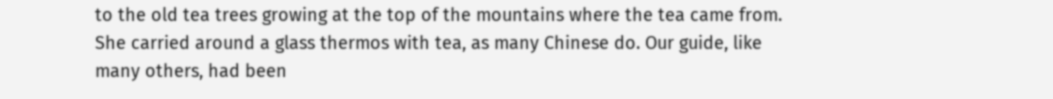to the old tea trees growing at the top of the mountains where the tea came from. She carried around a glass thermos with tea, as many Chinese do. Our guide, like many others, had been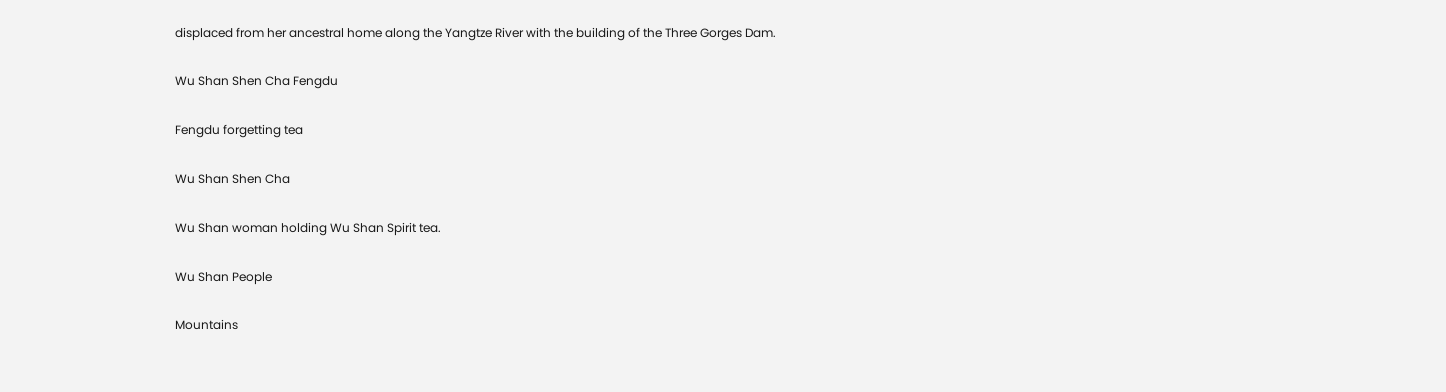displaced from her ancestral home along the Yangtze River with the building of the Three Gorges Dam.

Wu Shan Shen Cha Fengdu

Fengdu forgetting tea

Wu Shan Shen Cha

Wu Shan woman holding Wu Shan Spirit tea.

Wu Shan People

Mountains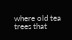where old tea trees that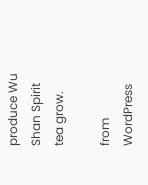produce Wu Shan Spirit tea grow.

from WordPress